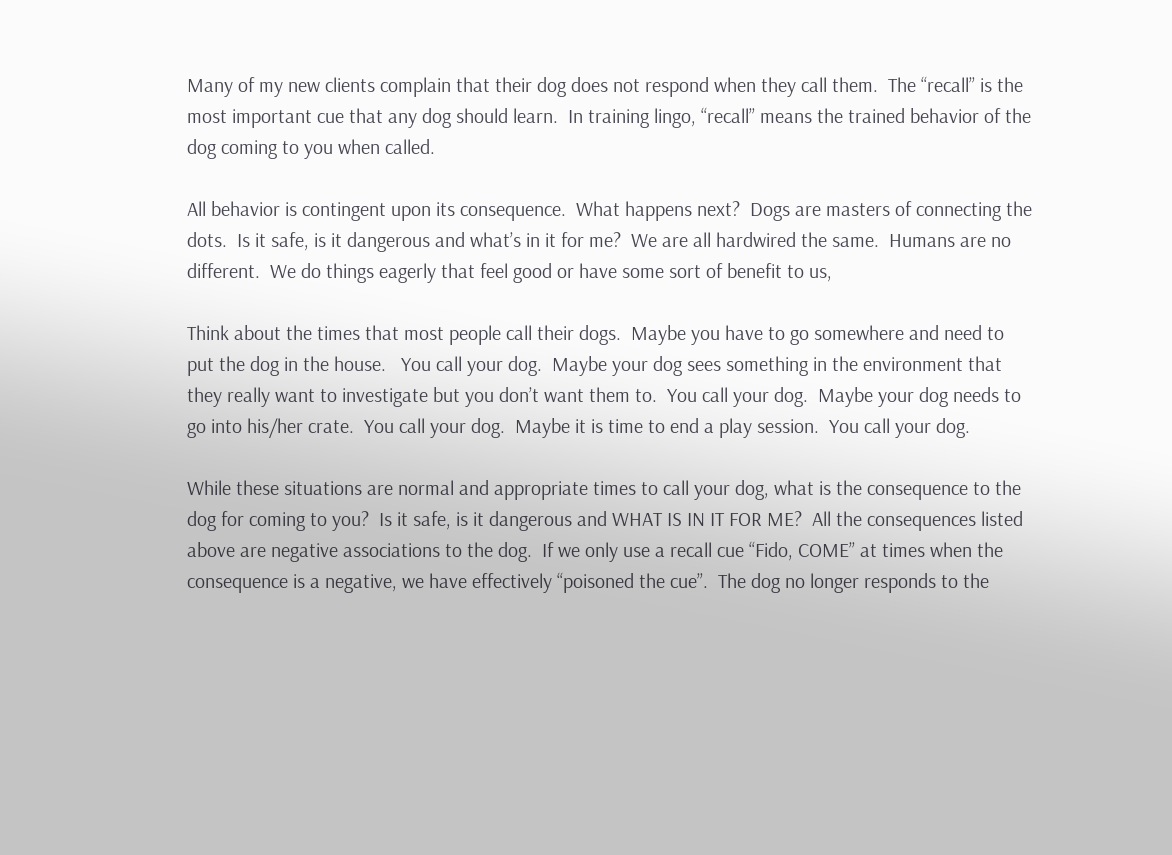Many of my new clients complain that their dog does not respond when they call them.  The “recall” is the most important cue that any dog should learn.  In training lingo, “recall” means the trained behavior of the dog coming to you when called.

All behavior is contingent upon its consequence.  What happens next?  Dogs are masters of connecting the dots.  Is it safe, is it dangerous and what’s in it for me?  We are all hardwired the same.  Humans are no different.  We do things eagerly that feel good or have some sort of benefit to us,

Think about the times that most people call their dogs.  Maybe you have to go somewhere and need to put the dog in the house.   You call your dog.  Maybe your dog sees something in the environment that they really want to investigate but you don’t want them to.  You call your dog.  Maybe your dog needs to go into his/her crate.  You call your dog.  Maybe it is time to end a play session.  You call your dog.

While these situations are normal and appropriate times to call your dog, what is the consequence to the dog for coming to you?  Is it safe, is it dangerous and WHAT IS IN IT FOR ME?  All the consequences listed above are negative associations to the dog.  If we only use a recall cue “Fido, COME” at times when the consequence is a negative, we have effectively “poisoned the cue”.  The dog no longer responds to the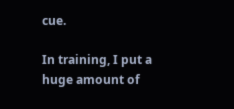cue.

In training, I put a huge amount of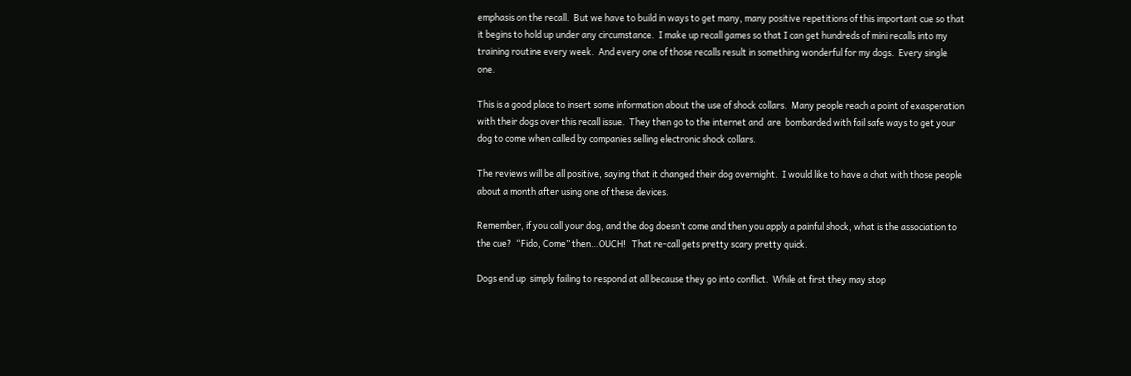emphasis on the recall.  But we have to build in ways to get many, many positive repetitions of this important cue so that it begins to hold up under any circumstance.  I make up recall games so that I can get hundreds of mini recalls into my training routine every week.  And every one of those recalls result in something wonderful for my dogs.  Every single one.

This is a good place to insert some information about the use of shock collars.  Many people reach a point of exasperation with their dogs over this recall issue.  They then go to the internet and  are  bombarded with fail safe ways to get your dog to come when called by companies selling electronic shock collars.

The reviews will be all positive, saying that it changed their dog overnight.  I would like to have a chat with those people about a month after using one of these devices.

Remember, if you call your dog, and the dog doesn’t come and then you apply a painful shock, what is the association to the cue?  “Fido, Come” then…OUCH!   That re-call gets pretty scary pretty quick.

Dogs end up  simply failing to respond at all because they go into conflict.  While at first they may stop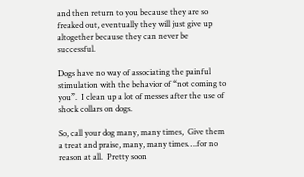and then return to you because they are so freaked out, eventually they will just give up altogether because they can never be successful.

Dogs have no way of associating the painful stimulation with the behavior of “not coming to you”.  I clean up a lot of messes after the use of shock collars on dogs.

So, call your dog many, many times,  Give them a treat and praise, many, many times….for no reason at all.  Pretty soon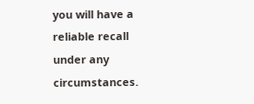you will have a reliable recall under any circumstances.